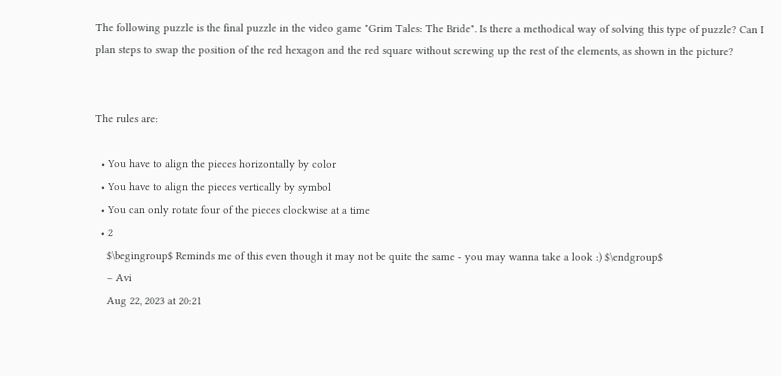The following puzzle is the final puzzle in the video game "Grim Tales: The Bride". Is there a methodical way of solving this type of puzzle? Can I plan steps to swap the position of the red hexagon and the red square without screwing up the rest of the elements, as shown in the picture?


The rules are:

  • You have to align the pieces horizontally by color
  • You have to align the pieces vertically by symbol
  • You can only rotate four of the pieces clockwise at a time
  • 2
    $\begingroup$ Reminds me of this even though it may not be quite the same - you may wanna take a look :) $\endgroup$
    – Avi
    Aug 22, 2023 at 20:21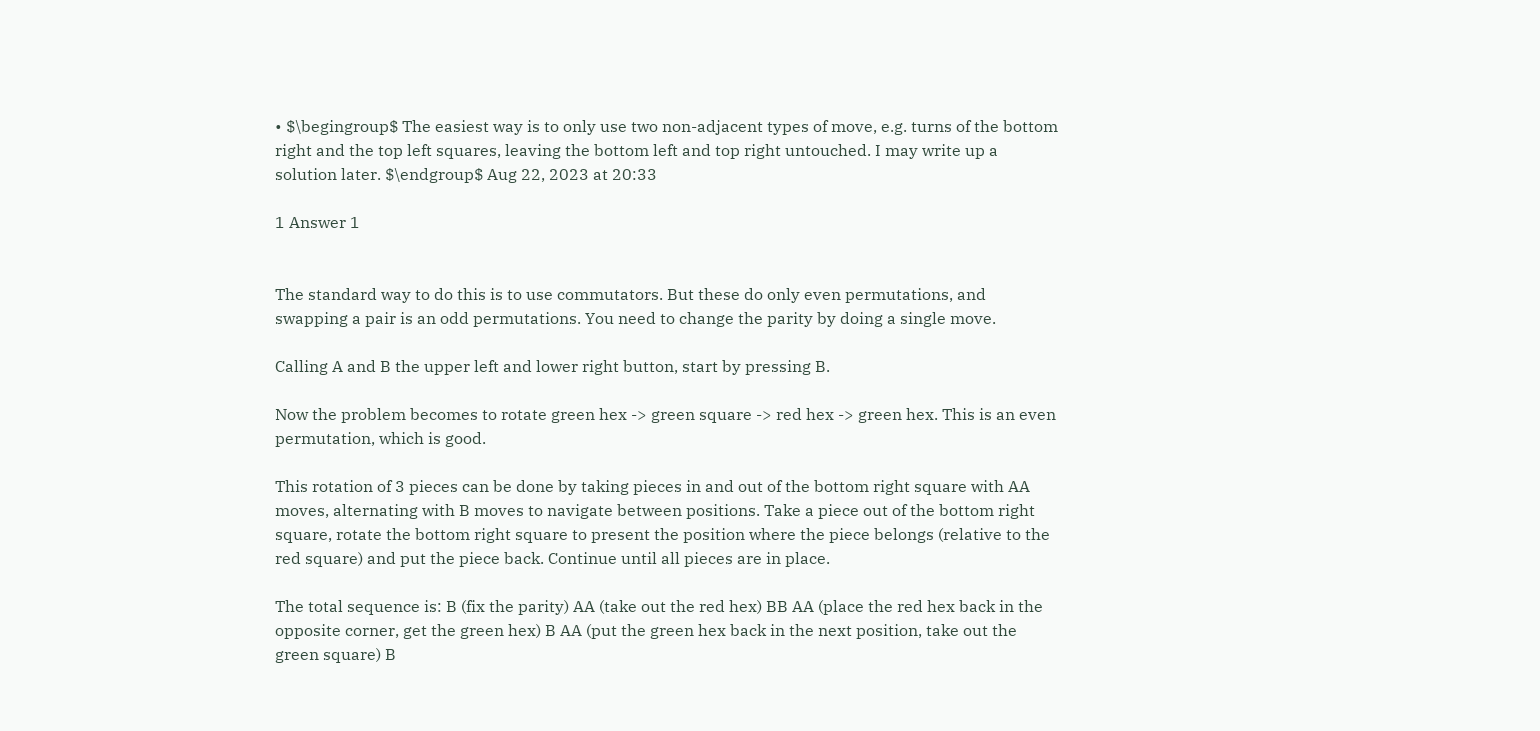• $\begingroup$ The easiest way is to only use two non-adjacent types of move, e.g. turns of the bottom right and the top left squares, leaving the bottom left and top right untouched. I may write up a solution later. $\endgroup$ Aug 22, 2023 at 20:33

1 Answer 1


The standard way to do this is to use commutators. But these do only even permutations, and swapping a pair is an odd permutations. You need to change the parity by doing a single move.

Calling A and B the upper left and lower right button, start by pressing B.

Now the problem becomes to rotate green hex -> green square -> red hex -> green hex. This is an even permutation, which is good.

This rotation of 3 pieces can be done by taking pieces in and out of the bottom right square with AA moves, alternating with B moves to navigate between positions. Take a piece out of the bottom right square, rotate the bottom right square to present the position where the piece belongs (relative to the red square) and put the piece back. Continue until all pieces are in place.

The total sequence is: B (fix the parity) AA (take out the red hex) BB AA (place the red hex back in the opposite corner, get the green hex) B AA (put the green hex back in the next position, take out the green square) B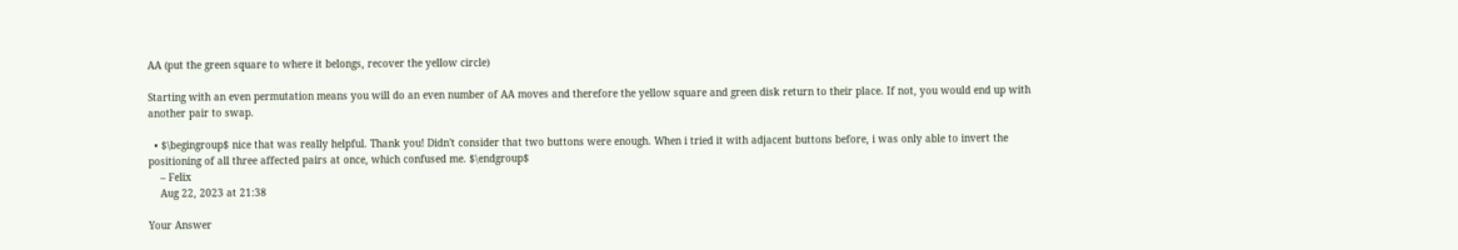AA (put the green square to where it belongs, recover the yellow circle)

Starting with an even permutation means you will do an even number of AA moves and therefore the yellow square and green disk return to their place. If not, you would end up with another pair to swap.

  • $\begingroup$ nice that was really helpful. Thank you! Didn't consider that two buttons were enough. When i tried it with adjacent buttons before, i was only able to invert the positioning of all three affected pairs at once, which confused me. $\endgroup$
    – Felix
    Aug 22, 2023 at 21:38

Your Answer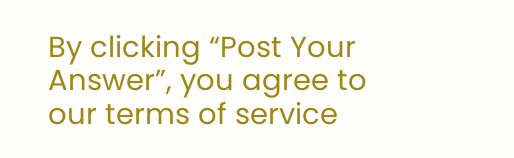By clicking “Post Your Answer”, you agree to our terms of service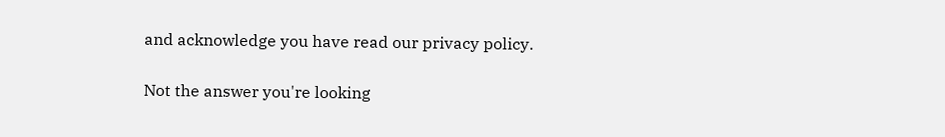and acknowledge you have read our privacy policy.

Not the answer you're looking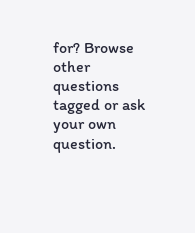for? Browse other questions tagged or ask your own question.